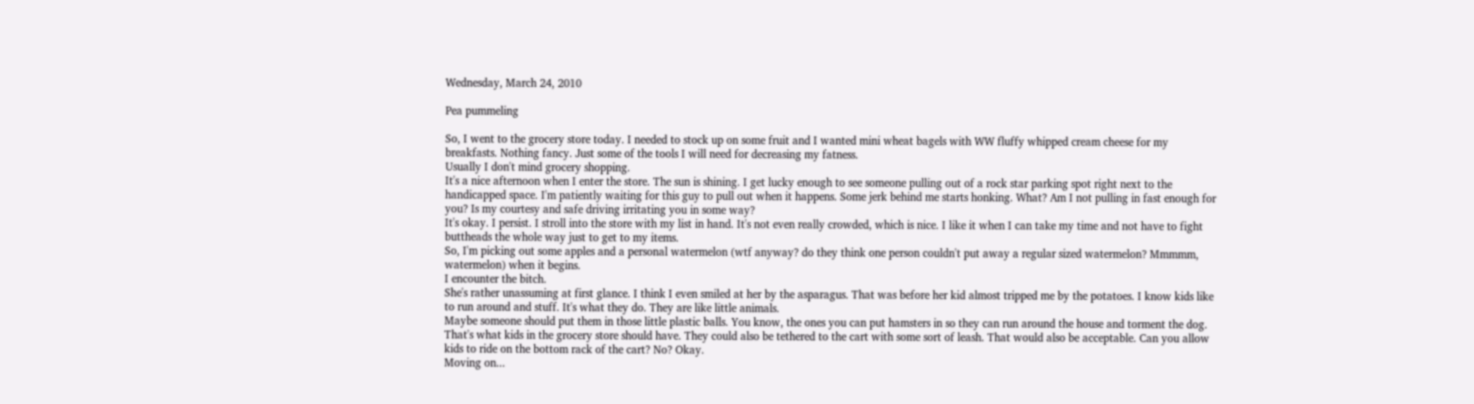Wednesday, March 24, 2010

Pea pummeling

So, I went to the grocery store today. I needed to stock up on some fruit and I wanted mini wheat bagels with WW fluffy whipped cream cheese for my breakfasts. Nothing fancy. Just some of the tools I will need for decreasing my fatness.
Usually I don't mind grocery shopping.
It's a nice afternoon when I enter the store. The sun is shining. I get lucky enough to see someone pulling out of a rock star parking spot right next to the handicapped space. I'm patiently waiting for this guy to pull out when it happens. Some jerk behind me starts honking. What? Am I not pulling in fast enough for you? Is my courtesy and safe driving irritating you in some way?
It's okay. I persist. I stroll into the store with my list in hand. It's not even really crowded, which is nice. I like it when I can take my time and not have to fight buttheads the whole way just to get to my items.
So, I'm picking out some apples and a personal watermelon (wtf anyway? do they think one person couldn't put away a regular sized watermelon? Mmmmm, watermelon) when it begins.
I encounter the bitch.
She's rather unassuming at first glance. I think I even smiled at her by the asparagus. That was before her kid almost tripped me by the potatoes. I know kids like to run around and stuff. It's what they do. They are like little animals.
Maybe someone should put them in those little plastic balls. You know, the ones you can put hamsters in so they can run around the house and torment the dog. That's what kids in the grocery store should have. They could also be tethered to the cart with some sort of leash. That would also be acceptable. Can you allow kids to ride on the bottom rack of the cart? No? Okay.
Moving on...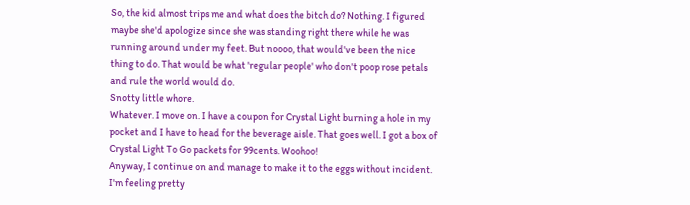So, the kid almost trips me and what does the bitch do? Nothing. I figured maybe she'd apologize since she was standing right there while he was running around under my feet. But noooo, that would've been the nice thing to do. That would be what 'regular people' who don't poop rose petals and rule the world would do.
Snotty little whore.
Whatever. I move on. I have a coupon for Crystal Light burning a hole in my pocket and I have to head for the beverage aisle. That goes well. I got a box of Crystal Light To Go packets for 99cents. Woohoo!
Anyway, I continue on and manage to make it to the eggs without incident. I'm feeling pretty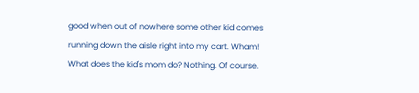good when out of nowhere some other kid comes running down the aisle right into my cart. Wham! What does the kid's mom do? Nothing. Of course.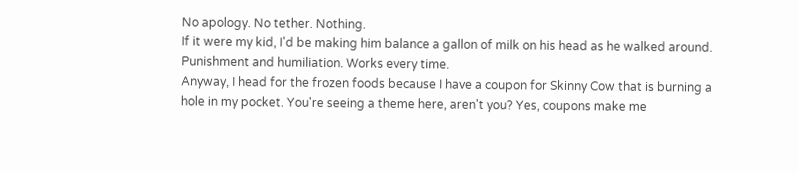No apology. No tether. Nothing.
If it were my kid, I'd be making him balance a gallon of milk on his head as he walked around. Punishment and humiliation. Works every time.
Anyway, I head for the frozen foods because I have a coupon for Skinny Cow that is burning a hole in my pocket. You're seeing a theme here, aren't you? Yes, coupons make me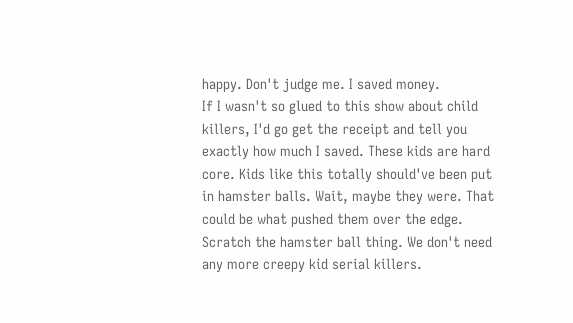happy. Don't judge me. I saved money.
If I wasn't so glued to this show about child killers, I'd go get the receipt and tell you exactly how much I saved. These kids are hard core. Kids like this totally should've been put in hamster balls. Wait, maybe they were. That could be what pushed them over the edge. Scratch the hamster ball thing. We don't need any more creepy kid serial killers.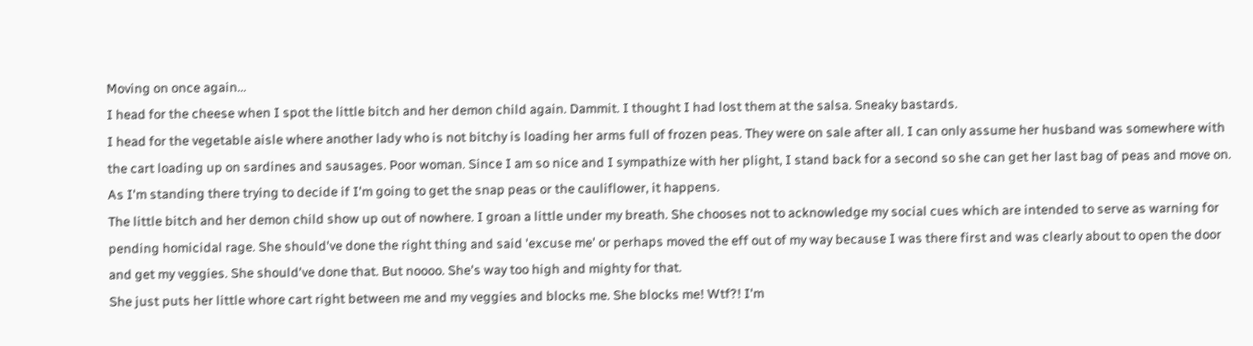Moving on once again...
I head for the cheese when I spot the little bitch and her demon child again. Dammit. I thought I had lost them at the salsa. Sneaky bastards.
I head for the vegetable aisle where another lady who is not bitchy is loading her arms full of frozen peas. They were on sale after all. I can only assume her husband was somewhere with the cart loading up on sardines and sausages. Poor woman. Since I am so nice and I sympathize with her plight, I stand back for a second so she can get her last bag of peas and move on.
As I'm standing there trying to decide if I'm going to get the snap peas or the cauliflower, it happens.
The little bitch and her demon child show up out of nowhere. I groan a little under my breath. She chooses not to acknowledge my social cues which are intended to serve as warning for pending homicidal rage. She should've done the right thing and said 'excuse me' or perhaps moved the eff out of my way because I was there first and was clearly about to open the door and get my veggies. She should've done that. But noooo. She's way too high and mighty for that.
She just puts her little whore cart right between me and my veggies and blocks me. She blocks me! Wtf?! I'm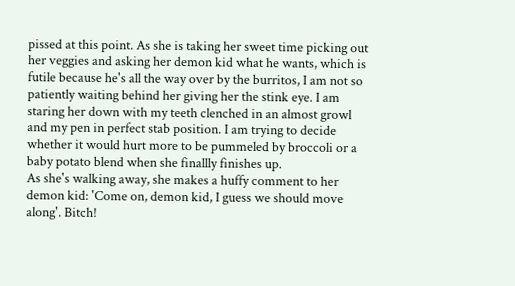pissed at this point. As she is taking her sweet time picking out her veggies and asking her demon kid what he wants, which is futile because he's all the way over by the burritos, I am not so patiently waiting behind her giving her the stink eye. I am staring her down with my teeth clenched in an almost growl and my pen in perfect stab position. I am trying to decide whether it would hurt more to be pummeled by broccoli or a baby potato blend when she finallly finishes up.
As she's walking away, she makes a huffy comment to her demon kid: 'Come on, demon kid, I guess we should move along'. Bitch!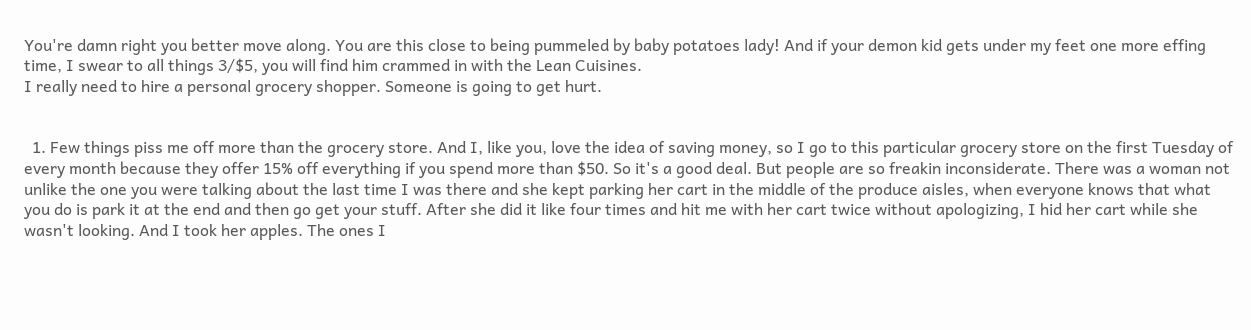You're damn right you better move along. You are this close to being pummeled by baby potatoes lady! And if your demon kid gets under my feet one more effing time, I swear to all things 3/$5, you will find him crammed in with the Lean Cuisines.
I really need to hire a personal grocery shopper. Someone is going to get hurt.


  1. Few things piss me off more than the grocery store. And I, like you, love the idea of saving money, so I go to this particular grocery store on the first Tuesday of every month because they offer 15% off everything if you spend more than $50. So it's a good deal. But people are so freakin inconsiderate. There was a woman not unlike the one you were talking about the last time I was there and she kept parking her cart in the middle of the produce aisles, when everyone knows that what you do is park it at the end and then go get your stuff. After she did it like four times and hit me with her cart twice without apologizing, I hid her cart while she wasn't looking. And I took her apples. The ones I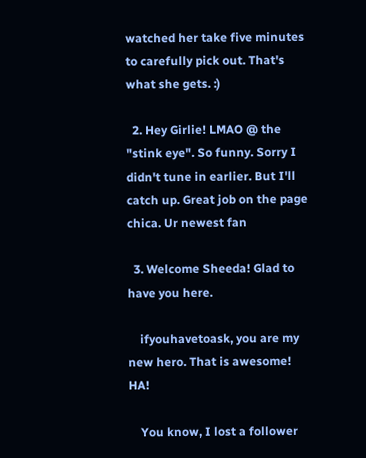watched her take five minutes to carefully pick out. That's what she gets. :)

  2. Hey Girlie! LMAO @ the "stink eye". So funny. Sorry I didn't tune in earlier. But I'll catch up. Great job on the page chica. Ur newest fan

  3. Welcome Sheeda! Glad to have you here.

    ifyouhavetoask, you are my new hero. That is awesome! HA!

    You know, I lost a follower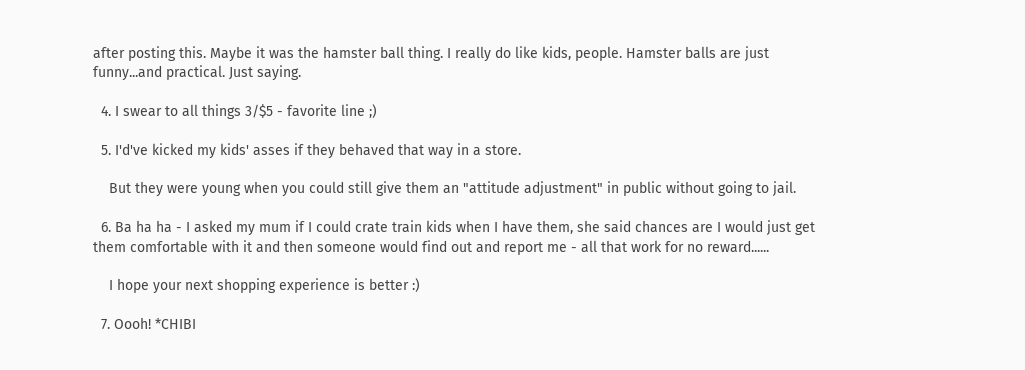after posting this. Maybe it was the hamster ball thing. I really do like kids, people. Hamster balls are just funny...and practical. Just saying.

  4. I swear to all things 3/$5 - favorite line ;)

  5. I'd've kicked my kids' asses if they behaved that way in a store.

    But they were young when you could still give them an "attitude adjustment" in public without going to jail.

  6. Ba ha ha - I asked my mum if I could crate train kids when I have them, she said chances are I would just get them comfortable with it and then someone would find out and report me - all that work for no reward......

    I hope your next shopping experience is better :)

  7. Oooh! *CHIBI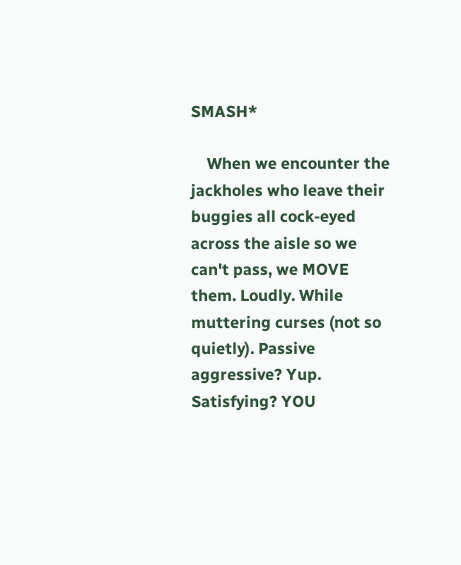SMASH*

    When we encounter the jackholes who leave their buggies all cock-eyed across the aisle so we can't pass, we MOVE them. Loudly. While muttering curses (not so quietly). Passive aggressive? Yup. Satisfying? YOU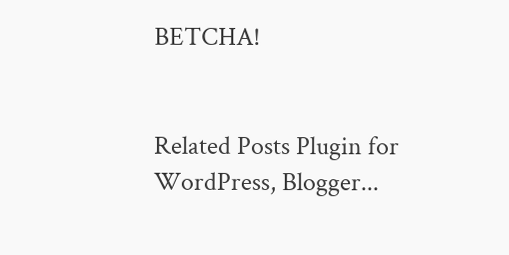BETCHA!


Related Posts Plugin for WordPress, Blogger...